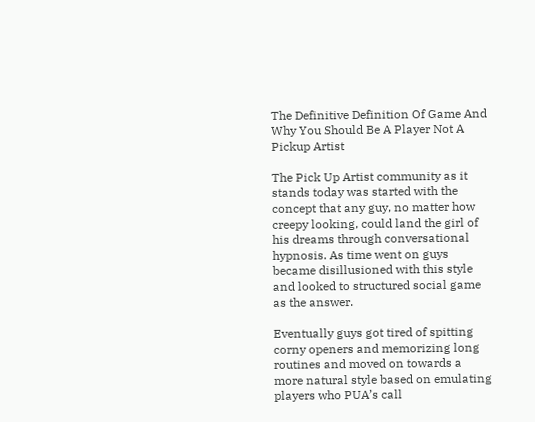The Definitive Definition Of Game And Why You Should Be A Player Not A Pickup Artist

The Pick Up Artist community as it stands today was started with the concept that any guy, no matter how creepy looking, could land the girl of his dreams through conversational hypnosis. As time went on guys became disillusioned with this style and looked to structured social game as the answer.

Eventually guys got tired of spitting corny openers and memorizing long routines and moved on towards a more natural style based on emulating players who PUA’s call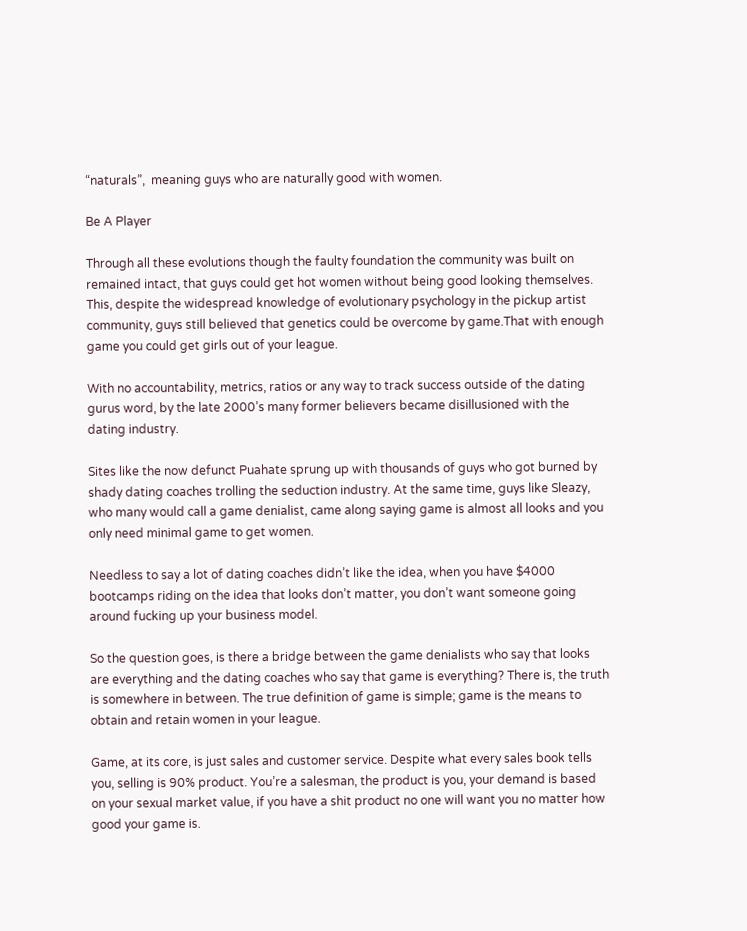“naturals”,  meaning guys who are naturally good with women.

Be A Player

Through all these evolutions though the faulty foundation the community was built on remained intact, that guys could get hot women without being good looking themselves. This, despite the widespread knowledge of evolutionary psychology in the pickup artist community, guys still believed that genetics could be overcome by game.That with enough game you could get girls out of your league.

With no accountability, metrics, ratios or any way to track success outside of the dating gurus word, by the late 2000’s many former believers became disillusioned with the dating industry.

Sites like the now defunct Puahate sprung up with thousands of guys who got burned by shady dating coaches trolling the seduction industry. At the same time, guys like Sleazy, who many would call a game denialist, came along saying game is almost all looks and you only need minimal game to get women.

Needless to say a lot of dating coaches didn’t like the idea, when you have $4000 bootcamps riding on the idea that looks don’t matter, you don’t want someone going around fucking up your business model.

So the question goes, is there a bridge between the game denialists who say that looks are everything and the dating coaches who say that game is everything? There is, the truth is somewhere in between. The true definition of game is simple; game is the means to obtain and retain women in your league.

Game, at its core, is just sales and customer service. Despite what every sales book tells you, selling is 90% product. You’re a salesman, the product is you, your demand is based on your sexual market value, if you have a shit product no one will want you no matter how good your game is.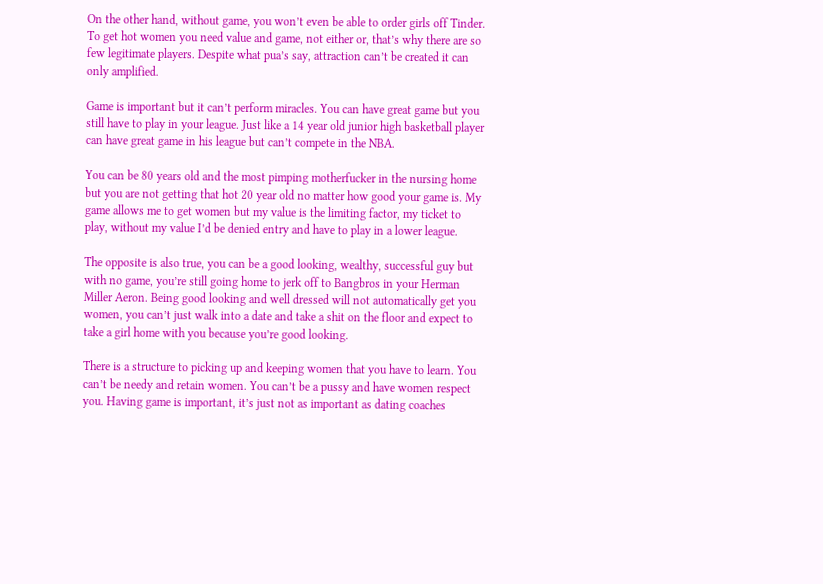On the other hand, without game, you won’t even be able to order girls off Tinder. To get hot women you need value and game, not either or, that’s why there are so few legitimate players. Despite what pua’s say, attraction can’t be created it can only amplified.

Game is important but it can’t perform miracles. You can have great game but you still have to play in your league. Just like a 14 year old junior high basketball player can have great game in his league but can’t compete in the NBA.

You can be 80 years old and the most pimping motherfucker in the nursing home but you are not getting that hot 20 year old no matter how good your game is. My game allows me to get women but my value is the limiting factor, my ticket to play, without my value I’d be denied entry and have to play in a lower league.

The opposite is also true, you can be a good looking, wealthy, successful guy but with no game, you’re still going home to jerk off to Bangbros in your Herman Miller Aeron. Being good looking and well dressed will not automatically get you women, you can’t just walk into a date and take a shit on the floor and expect to take a girl home with you because you’re good looking.

There is a structure to picking up and keeping women that you have to learn. You can’t be needy and retain women. You can’t be a pussy and have women respect you. Having game is important, it’s just not as important as dating coaches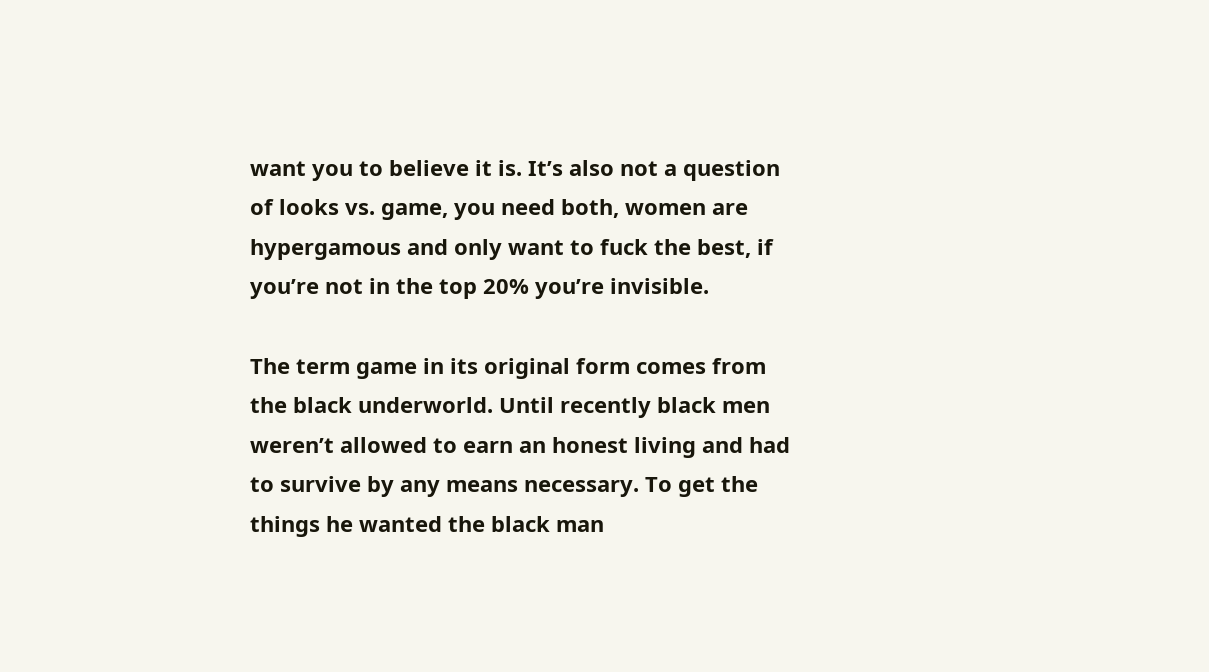want you to believe it is. It’s also not a question of looks vs. game, you need both, women are hypergamous and only want to fuck the best, if you’re not in the top 20% you’re invisible.

The term game in its original form comes from the black underworld. Until recently black men weren’t allowed to earn an honest living and had to survive by any means necessary. To get the things he wanted the black man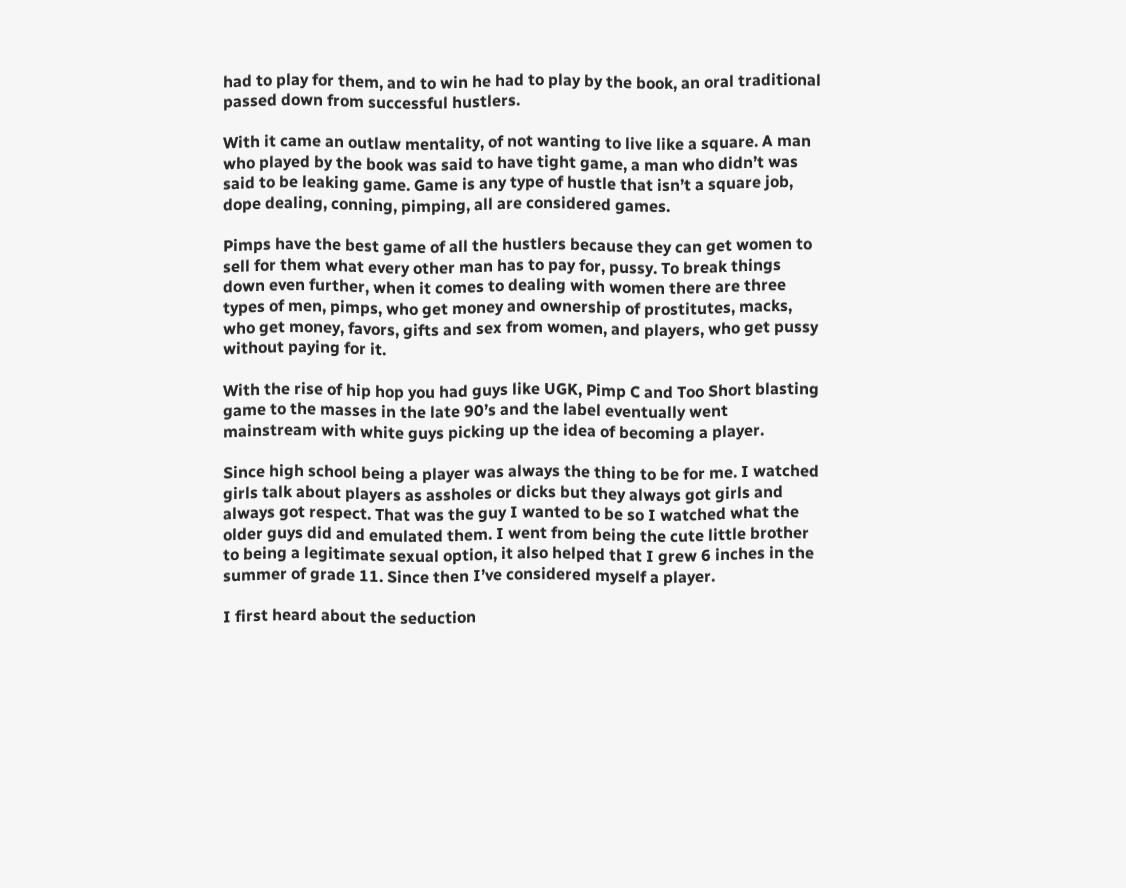had to play for them, and to win he had to play by the book, an oral traditional passed down from successful hustlers.

With it came an outlaw mentality, of not wanting to live like a square. A man who played by the book was said to have tight game, a man who didn’t was said to be leaking game. Game is any type of hustle that isn’t a square job, dope dealing, conning, pimping, all are considered games.

Pimps have the best game of all the hustlers because they can get women to sell for them what every other man has to pay for, pussy. To break things down even further, when it comes to dealing with women there are three types of men, pimps, who get money and ownership of prostitutes, macks, who get money, favors, gifts and sex from women, and players, who get pussy without paying for it.

With the rise of hip hop you had guys like UGK, Pimp C and Too Short blasting game to the masses in the late 90’s and the label eventually went mainstream with white guys picking up the idea of becoming a player.

Since high school being a player was always the thing to be for me. I watched girls talk about players as assholes or dicks but they always got girls and always got respect. That was the guy I wanted to be so I watched what the older guys did and emulated them. I went from being the cute little brother to being a legitimate sexual option, it also helped that I grew 6 inches in the summer of grade 11. Since then I’ve considered myself a player.

I first heard about the seduction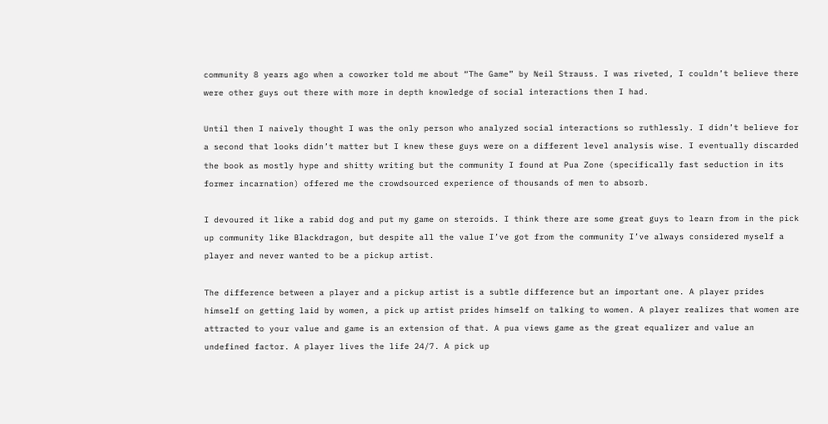community 8 years ago when a coworker told me about “The Game” by Neil Strauss. I was riveted, I couldn’t believe there were other guys out there with more in depth knowledge of social interactions then I had.

Until then I naively thought I was the only person who analyzed social interactions so ruthlessly. I didn’t believe for a second that looks didn’t matter but I knew these guys were on a different level analysis wise. I eventually discarded the book as mostly hype and shitty writing but the community I found at Pua Zone (specifically fast seduction in its former incarnation) offered me the crowdsourced experience of thousands of men to absorb.

I devoured it like a rabid dog and put my game on steroids. I think there are some great guys to learn from in the pick up community like Blackdragon, but despite all the value I’ve got from the community I’ve always considered myself a player and never wanted to be a pickup artist.

The difference between a player and a pickup artist is a subtle difference but an important one. A player prides himself on getting laid by women, a pick up artist prides himself on talking to women. A player realizes that women are attracted to your value and game is an extension of that. A pua views game as the great equalizer and value an undefined factor. A player lives the life 24/7. A pick up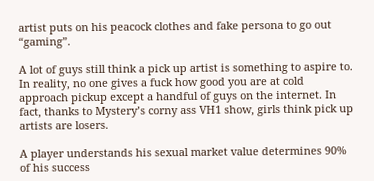artist puts on his peacock clothes and fake persona to go out “gaming”.

A lot of guys still think a pick up artist is something to aspire to. In reality, no one gives a fuck how good you are at cold approach pickup except a handful of guys on the internet. In fact, thanks to Mystery’s corny ass VH1 show, girls think pick up artists are losers.

A player understands his sexual market value determines 90% of his success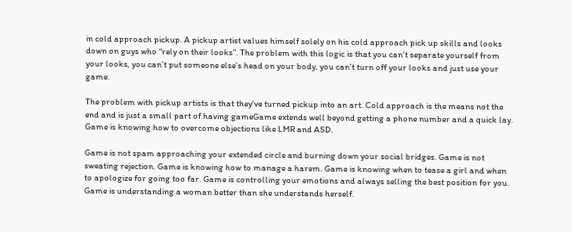in cold approach pickup. A pickup artist values himself solely on his cold approach pick up skills and looks down on guys who “rely on their looks”. The problem with this logic is that you can’t separate yourself from your looks, you can’t put someone else’s head on your body, you can’t turn off your looks and just use your game.

The problem with pickup artists is that they’ve turned pickup into an art. Cold approach is the means not the end and is just a small part of having gameGame extends well beyond getting a phone number and a quick lay. Game is knowing how to overcome objections like LMR and ASD.

Game is not spam approaching your extended circle and burning down your social bridges. Game is not sweating rejection. Game is knowing how to manage a harem. Game is knowing when to tease a girl and when to apologize for going too far. Game is controlling your emotions and always selling the best position for you. Game is understanding a woman better than she understands herself.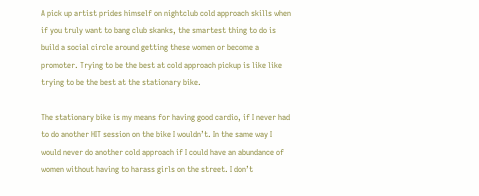A pick up artist prides himself on nightclub cold approach skills when if you truly want to bang club skanks, the smartest thing to do is build a social circle around getting these women or become a promoter. Trying to be the best at cold approach pickup is like like trying to be the best at the stationary bike.

The stationary bike is my means for having good cardio, if I never had to do another HIT session on the bike I wouldn’t. In the same way I would never do another cold approach if I could have an abundance of women without having to harass girls on the street. I don’t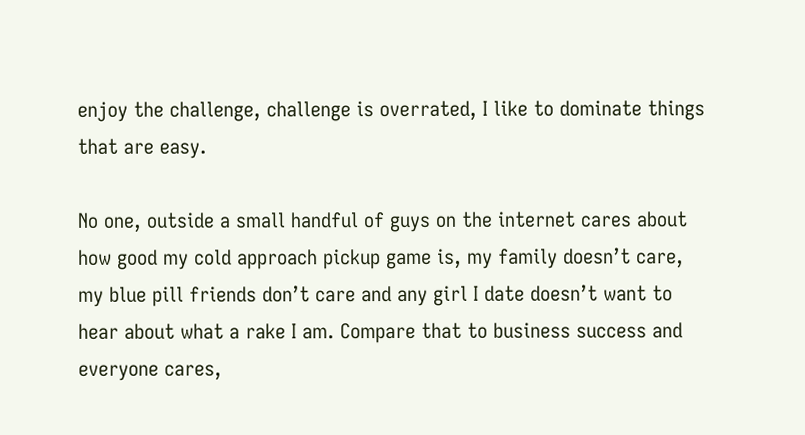enjoy the challenge, challenge is overrated, I like to dominate things that are easy.

No one, outside a small handful of guys on the internet cares about how good my cold approach pickup game is, my family doesn’t care, my blue pill friends don’t care and any girl I date doesn’t want to hear about what a rake I am. Compare that to business success and everyone cares,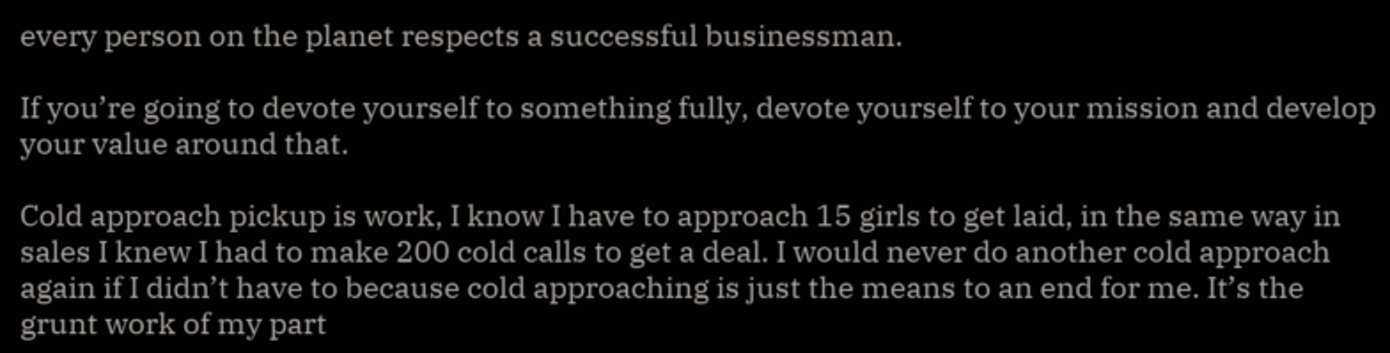every person on the planet respects a successful businessman.

If you’re going to devote yourself to something fully, devote yourself to your mission and develop your value around that.

Cold approach pickup is work, I know I have to approach 15 girls to get laid, in the same way in sales I knew I had to make 200 cold calls to get a deal. I would never do another cold approach again if I didn’t have to because cold approaching is just the means to an end for me. It’s the grunt work of my part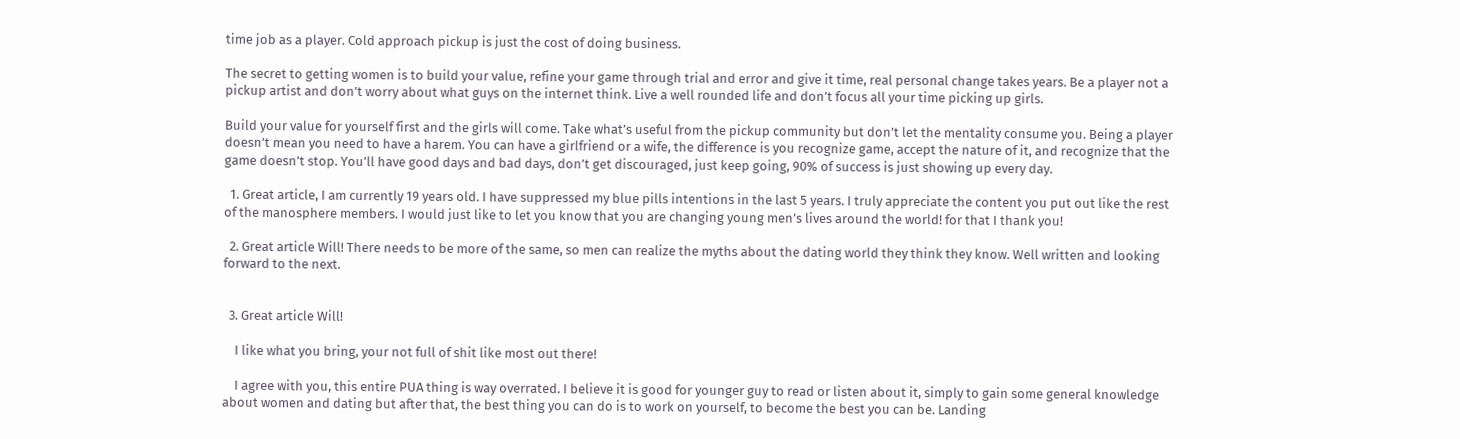time job as a player. Cold approach pickup is just the cost of doing business.

The secret to getting women is to build your value, refine your game through trial and error and give it time, real personal change takes years. Be a player not a pickup artist and don’t worry about what guys on the internet think. Live a well rounded life and don’t focus all your time picking up girls.

Build your value for yourself first and the girls will come. Take what’s useful from the pickup community but don’t let the mentality consume you. Being a player doesn’t mean you need to have a harem. You can have a girlfriend or a wife, the difference is you recognize game, accept the nature of it, and recognize that the game doesn’t stop. You’ll have good days and bad days, don’t get discouraged, just keep going, 90% of success is just showing up every day.

  1. Great article, I am currently 19 years old. I have suppressed my blue pills intentions in the last 5 years. I truly appreciate the content you put out like the rest of the manosphere members. I would just like to let you know that you are changing young men’s lives around the world! for that I thank you!

  2. Great article Will! There needs to be more of the same, so men can realize the myths about the dating world they think they know. Well written and looking forward to the next.


  3. Great article Will!

    I like what you bring, your not full of shit like most out there!

    I agree with you, this entire PUA thing is way overrated. I believe it is good for younger guy to read or listen about it, simply to gain some general knowledge about women and dating but after that, the best thing you can do is to work on yourself, to become the best you can be. Landing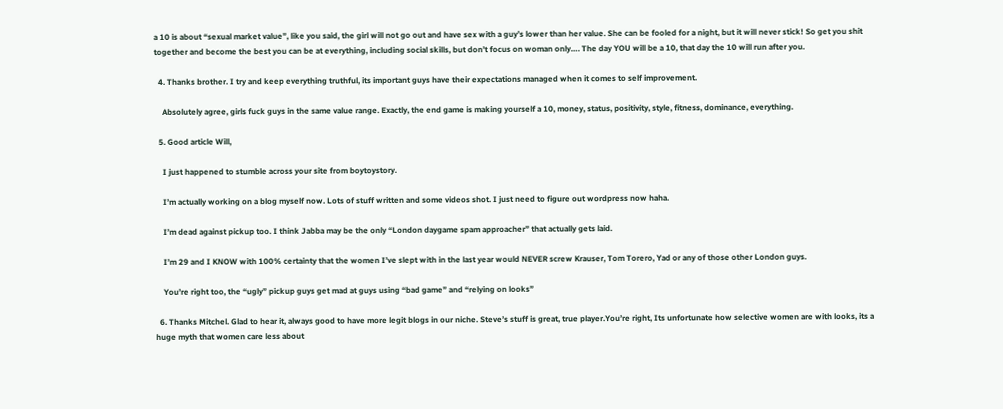a 10 is about “sexual market value”, like you said, the girl will not go out and have sex with a guy’s lower than her value. She can be fooled for a night, but it will never stick! So get you shit together and become the best you can be at everything, including social skills, but don’t focus on woman only…. The day YOU will be a 10, that day the 10 will run after you.

  4. Thanks brother. I try and keep everything truthful, its important guys have their expectations managed when it comes to self improvement.

    Absolutely agree, girls fuck guys in the same value range. Exactly, the end game is making yourself a 10, money, status, positivity, style, fitness, dominance, everything.

  5. Good article Will,

    I just happened to stumble across your site from boytoystory.

    I’m actually working on a blog myself now. Lots of stuff written and some videos shot. I just need to figure out wordpress now haha.

    I’m dead against pickup too. I think Jabba may be the only “London daygame spam approacher” that actually gets laid.

    I’m 29 and I KNOW with 100% certainty that the women I’ve slept with in the last year would NEVER screw Krauser, Tom Torero, Yad or any of those other London guys.

    You’re right too, the “ugly” pickup guys get mad at guys using “bad game” and “relying on looks”

  6. Thanks Mitchel. Glad to hear it, always good to have more legit blogs in our niche. Steve’s stuff is great, true player.You’re right, Its unfortunate how selective women are with looks, its a huge myth that women care less about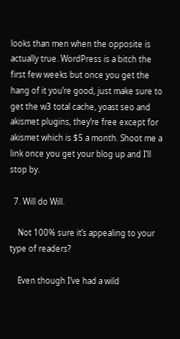looks than men when the opposite is actually true. WordPress is a bitch the first few weeks but once you get the hang of it you’re good, just make sure to get the w3 total cache, yoast seo and akismet plugins, they’re free except for akismet which is $5 a month. Shoot me a link once you get your blog up and I’ll stop by.

  7. Will do Will.

    Not 100% sure it’s appealing to your type of readers?

    Even though I’ve had a wild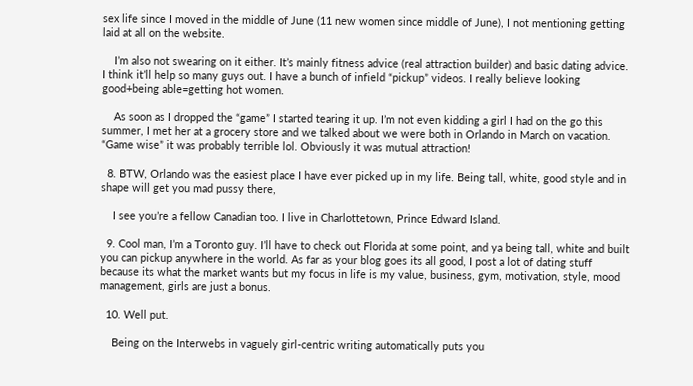sex life since I moved in the middle of June (11 new women since middle of June), I not mentioning getting laid at all on the website.

    I’m also not swearing on it either. It’s mainly fitness advice (real attraction builder) and basic dating advice. I think it’ll help so many guys out. I have a bunch of infield “pickup” videos. I really believe looking good+being able=getting hot women.

    As soon as I dropped the “game” I started tearing it up. I’m not even kidding a girl I had on the go this summer, I met her at a grocery store and we talked about we were both in Orlando in March on vacation. “Game wise” it was probably terrible lol. Obviously it was mutual attraction!

  8. BTW, Orlando was the easiest place I have ever picked up in my life. Being tall, white, good style and in shape will get you mad pussy there,

    I see you’re a fellow Canadian too. I live in Charlottetown, Prince Edward Island.

  9. Cool man, I’m a Toronto guy. I’ll have to check out Florida at some point, and ya being tall, white and built you can pickup anywhere in the world. As far as your blog goes its all good, I post a lot of dating stuff because its what the market wants but my focus in life is my value, business, gym, motivation, style, mood management, girls are just a bonus.

  10. Well put.

    Being on the Interwebs in vaguely girl-centric writing automatically puts you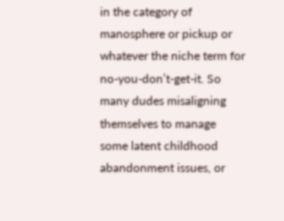in the category of manosphere or pickup or whatever the niche term for no-you-don’t-get-it. So many dudes misaligning themselves to manage some latent childhood abandonment issues, or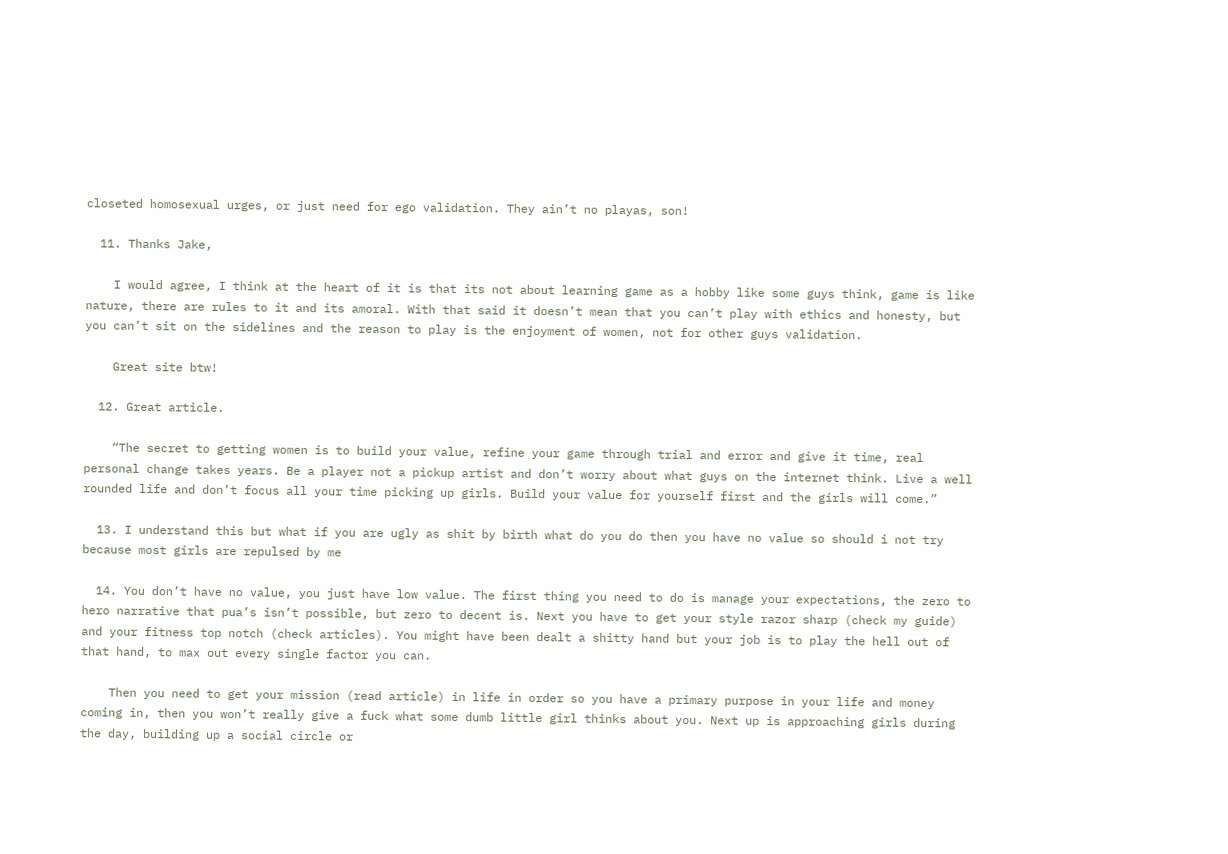closeted homosexual urges, or just need for ego validation. They ain’t no playas, son!

  11. Thanks Jake,

    I would agree, I think at the heart of it is that its not about learning game as a hobby like some guys think, game is like nature, there are rules to it and its amoral. With that said it doesn’t mean that you can’t play with ethics and honesty, but you can’t sit on the sidelines and the reason to play is the enjoyment of women, not for other guys validation.

    Great site btw!

  12. Great article.

    “The secret to getting women is to build your value, refine your game through trial and error and give it time, real personal change takes years. Be a player not a pickup artist and don’t worry about what guys on the internet think. Live a well rounded life and don’t focus all your time picking up girls. Build your value for yourself first and the girls will come.”

  13. I understand this but what if you are ugly as shit by birth what do you do then you have no value so should i not try because most girls are repulsed by me

  14. You don’t have no value, you just have low value. The first thing you need to do is manage your expectations, the zero to hero narrative that pua’s isn’t possible, but zero to decent is. Next you have to get your style razor sharp (check my guide) and your fitness top notch (check articles). You might have been dealt a shitty hand but your job is to play the hell out of that hand, to max out every single factor you can.

    Then you need to get your mission (read article) in life in order so you have a primary purpose in your life and money coming in, then you won’t really give a fuck what some dumb little girl thinks about you. Next up is approaching girls during the day, building up a social circle or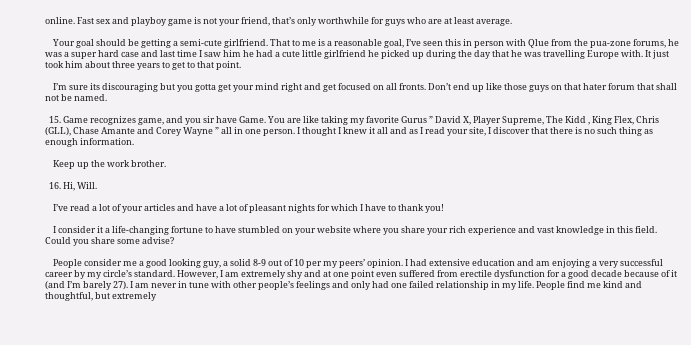online. Fast sex and playboy game is not your friend, that’s only worthwhile for guys who are at least average.

    Your goal should be getting a semi-cute girlfriend. That to me is a reasonable goal, I’ve seen this in person with Qlue from the pua-zone forums, he was a super hard case and last time I saw him he had a cute little girlfriend he picked up during the day that he was travelling Europe with. It just took him about three years to get to that point.

    I’m sure its discouraging but you gotta get your mind right and get focused on all fronts. Don’t end up like those guys on that hater forum that shall not be named.

  15. Game recognizes game, and you sir have Game. You are like taking my favorite Gurus ” David X, Player Supreme, The Kidd , King Flex, Chris (GLL), Chase Amante and Corey Wayne ” all in one person. I thought I knew it all and as I read your site, I discover that there is no such thing as enough information.

    Keep up the work brother.

  16. Hi, Will.

    I’ve read a lot of your articles and have a lot of pleasant nights for which I have to thank you!

    I consider it a life-changing fortune to have stumbled on your website where you share your rich experience and vast knowledge in this field. Could you share some advise?

    People consider me a good looking guy, a solid 8-9 out of 10 per my peers’ opinion. I had extensive education and am enjoying a very successful career by my circle’s standard. However, I am extremely shy and at one point even suffered from erectile dysfunction for a good decade because of it (and I’m barely 27). I am never in tune with other people’s feelings and only had one failed relationship in my life. People find me kind and thoughtful, but extremely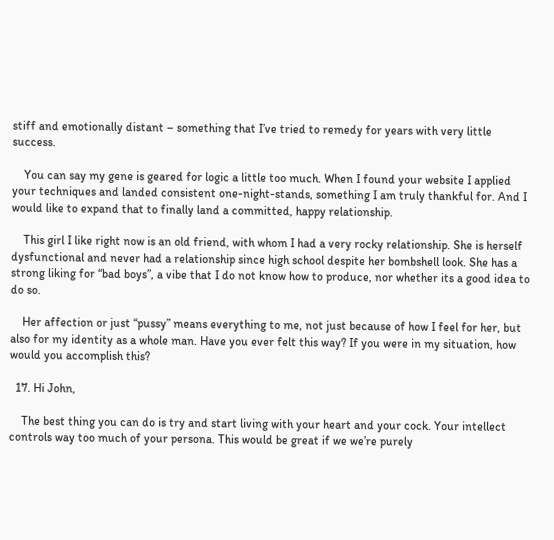stiff and emotionally distant – something that I’ve tried to remedy for years with very little success.

    You can say my gene is geared for logic a little too much. When I found your website I applied your techniques and landed consistent one-night-stands, something I am truly thankful for. And I would like to expand that to finally land a committed, happy relationship.

    This girl I like right now is an old friend, with whom I had a very rocky relationship. She is herself dysfunctional and never had a relationship since high school despite her bombshell look. She has a strong liking for “bad boys”, a vibe that I do not know how to produce, nor whether its a good idea to do so.

    Her affection or just “pussy” means everything to me, not just because of how I feel for her, but also for my identity as a whole man. Have you ever felt this way? If you were in my situation, how would you accomplish this?

  17. Hi John,

    The best thing you can do is try and start living with your heart and your cock. Your intellect controls way too much of your persona. This would be great if we we’re purely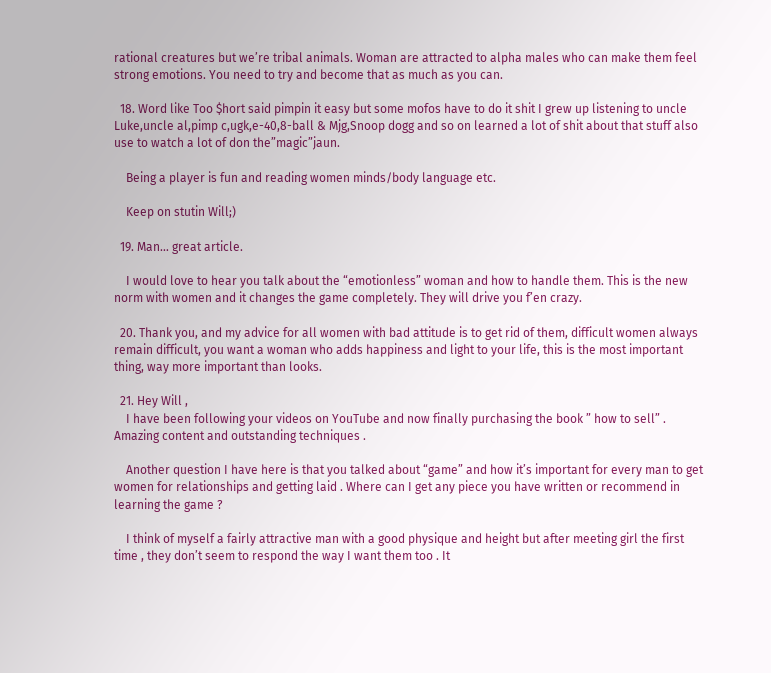rational creatures but we’re tribal animals. Woman are attracted to alpha males who can make them feel strong emotions. You need to try and become that as much as you can.

  18. Word like Too $hort said pimpin it easy but some mofos have to do it shit I grew up listening to uncle Luke,uncle al,pimp c,ugk,e-40,8-ball & Mjg,Snoop dogg and so on learned a lot of shit about that stuff also use to watch a lot of don the”magic”jaun.

    Being a player is fun and reading women minds/body language etc.

    Keep on stutin Will;)

  19. Man… great article.

    I would love to hear you talk about the “emotionless” woman and how to handle them. This is the new norm with women and it changes the game completely. They will drive you f’en crazy.

  20. Thank you, and my advice for all women with bad attitude is to get rid of them, difficult women always remain difficult, you want a woman who adds happiness and light to your life, this is the most important thing, way more important than looks.

  21. Hey Will ,
    I have been following your videos on YouTube and now finally purchasing the book ” how to sell” . Amazing content and outstanding techniques .

    Another question I have here is that you talked about “game” and how it’s important for every man to get women for relationships and getting laid . Where can I get any piece you have written or recommend in learning the game ?

    I think of myself a fairly attractive man with a good physique and height but after meeting girl the first time , they don’t seem to respond the way I want them too . It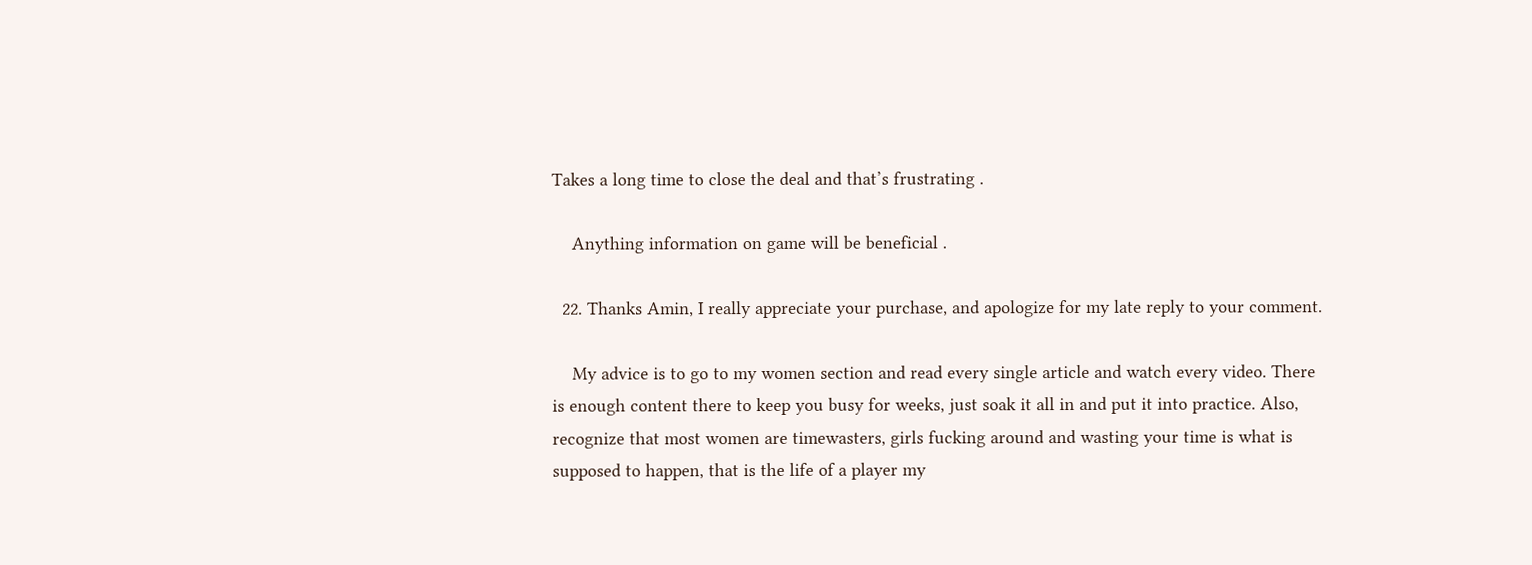Takes a long time to close the deal and that’s frustrating .

    Anything information on game will be beneficial .

  22. Thanks Amin, I really appreciate your purchase, and apologize for my late reply to your comment.

    My advice is to go to my women section and read every single article and watch every video. There is enough content there to keep you busy for weeks, just soak it all in and put it into practice. Also, recognize that most women are timewasters, girls fucking around and wasting your time is what is supposed to happen, that is the life of a player my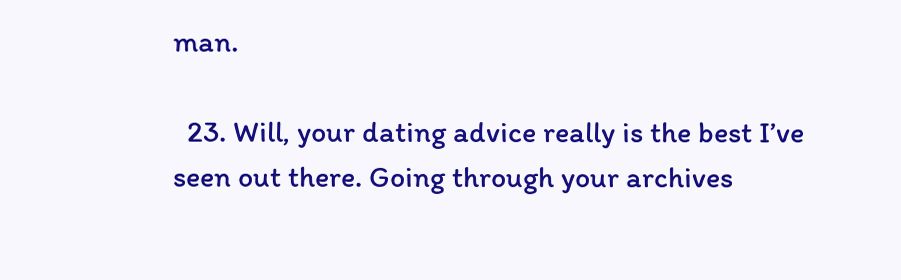man.

  23. Will, your dating advice really is the best I’ve seen out there. Going through your archives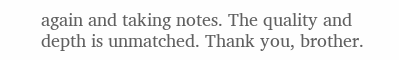again and taking notes. The quality and depth is unmatched. Thank you, brother.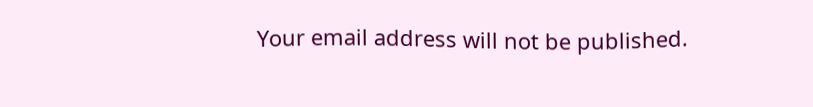Your email address will not be published.